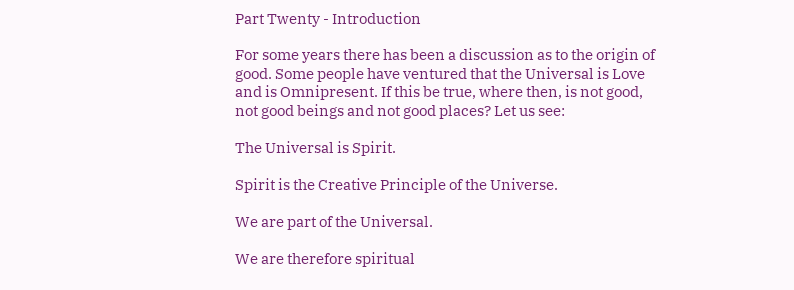Part Twenty - Introduction

For some years there has been a discussion as to the origin of good. Some people have ventured that the Universal is Love and is Omnipresent. If this be true, where then, is not good, not good beings and not good places? Let us see:

The Universal is Spirit.

Spirit is the Creative Principle of the Universe.

We are part of the Universal.

We are therefore spiritual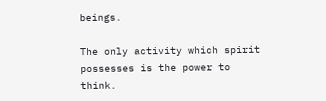beings.

The only activity which spirit possesses is the power to think.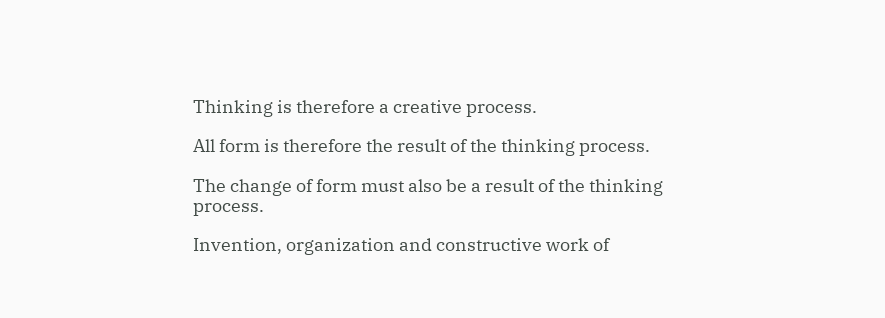Thinking is therefore a creative process.

All form is therefore the result of the thinking process.

The change of form must also be a result of the thinking process.

Invention, organization and constructive work of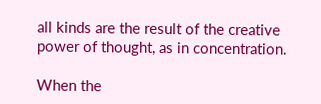all kinds are the result of the creative power of thought, as in concentration.

When the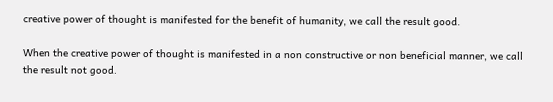creative power of thought is manifested for the benefit of humanity, we call the result good.

When the creative power of thought is manifested in a non constructive or non beneficial manner, we call the result not good.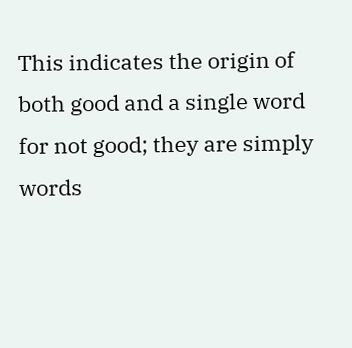This indicates the origin of both good and a single word for not good; they are simply words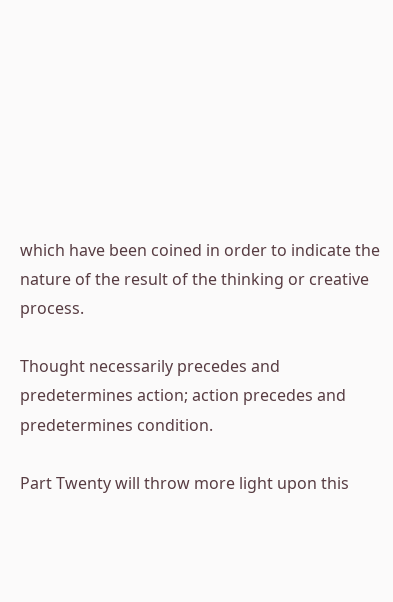which have been coined in order to indicate the nature of the result of the thinking or creative process.

Thought necessarily precedes and predetermines action; action precedes and predetermines condition.

Part Twenty will throw more light upon this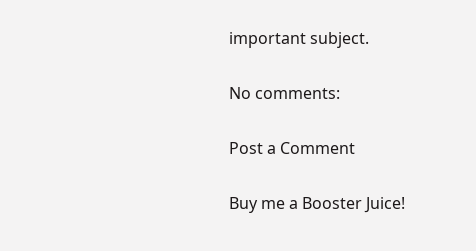important subject.

No comments:

Post a Comment

Buy me a Booster Juice!